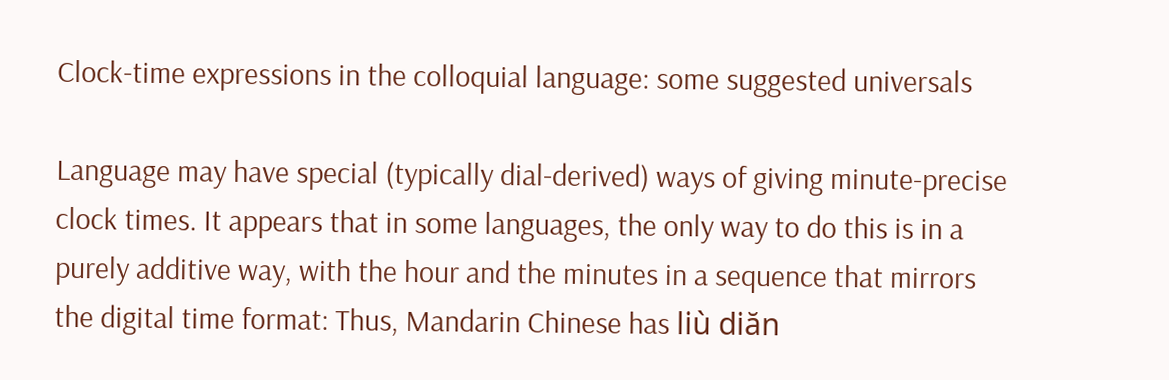Clock-time expressions in the colloquial language: some suggested universals

Language may have special (typically dial-derived) ways of giving minute-precise clock times. It appears that in some languages, the only way to do this is in a purely additive way, with the hour and the minutes in a sequence that mirrors the digital time format: Thus, Mandarin Chinese has liù diăn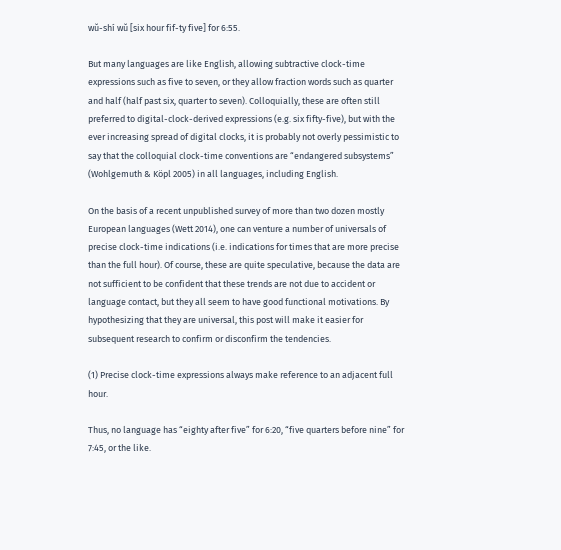wŭ-shí wŭ [six hour fif-ty five] for 6:55.

But many languages are like English, allowing subtractive clock-time expressions such as five to seven, or they allow fraction words such as quarter and half (half past six, quarter to seven). Colloquially, these are often still preferred to digital-clock-derived expressions (e.g. six fifty-five), but with the ever increasing spread of digital clocks, it is probably not overly pessimistic to say that the colloquial clock-time conventions are “endangered subsystems” (Wohlgemuth & Köpl 2005) in all languages, including English.

On the basis of a recent unpublished survey of more than two dozen mostly European languages (Wett 2014), one can venture a number of universals of precise clock-time indications (i.e. indications for times that are more precise than the full hour). Of course, these are quite speculative, because the data are not sufficient to be confident that these trends are not due to accident or language contact, but they all seem to have good functional motivations. By hypothesizing that they are universal, this post will make it easier for subsequent research to confirm or disconfirm the tendencies.

(1) Precise clock-time expressions always make reference to an adjacent full hour.

Thus, no language has “eighty after five” for 6:20, “five quarters before nine” for 7:45, or the like.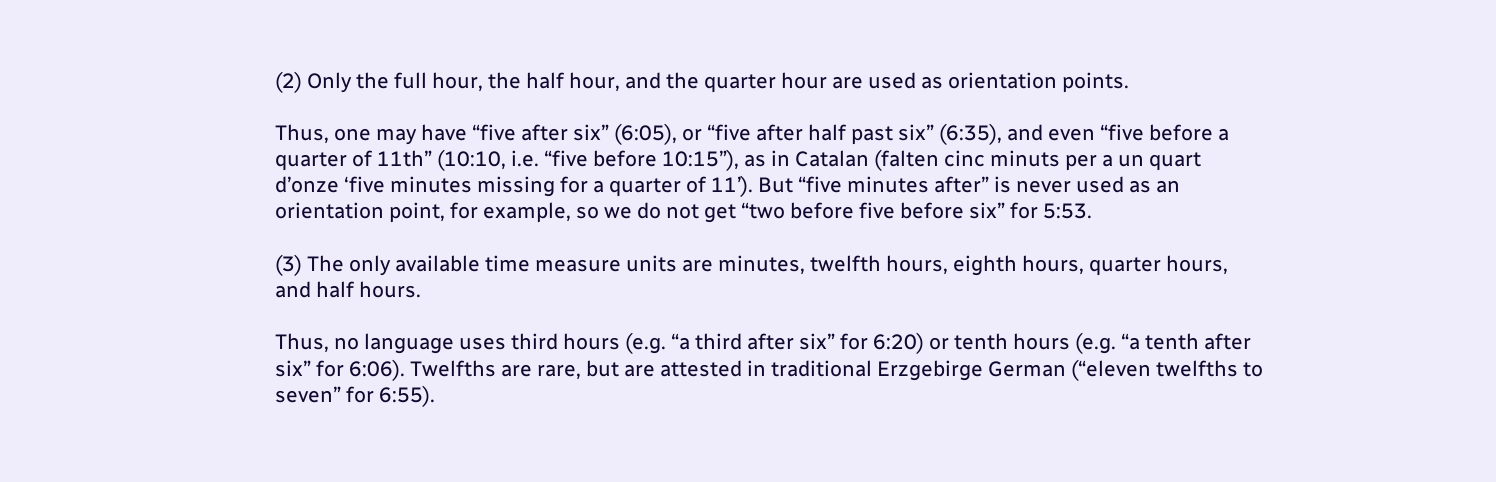(2) Only the full hour, the half hour, and the quarter hour are used as orientation points.

Thus, one may have “five after six” (6:05), or “five after half past six” (6:35), and even “five before a quarter of 11th” (10:10, i.e. “five before 10:15”), as in Catalan (falten cinc minuts per a un quart d’onze ‘five minutes missing for a quarter of 11’). But “five minutes after” is never used as an orientation point, for example, so we do not get “two before five before six” for 5:53.

(3) The only available time measure units are minutes, twelfth hours, eighth hours, quarter hours, and half hours.

Thus, no language uses third hours (e.g. “a third after six” for 6:20) or tenth hours (e.g. “a tenth after six” for 6:06). Twelfths are rare, but are attested in traditional Erzgebirge German (“eleven twelfths to seven” for 6:55).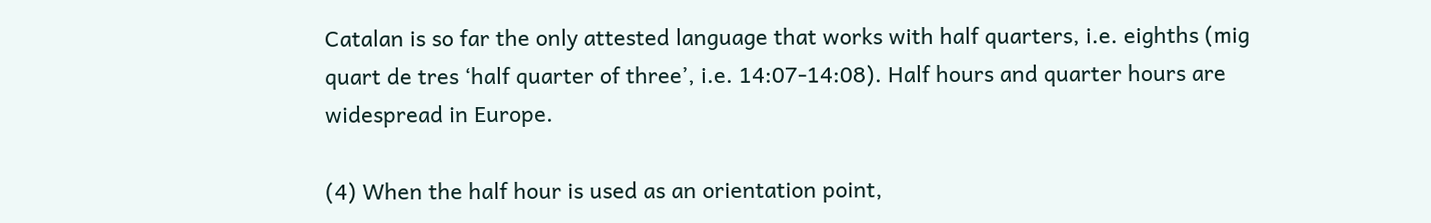Catalan is so far the only attested language that works with half quarters, i.e. eighths (mig quart de tres ‘half quarter of three’, i.e. 14:07-14:08). Half hours and quarter hours are widespread in Europe.

(4) When the half hour is used as an orientation point,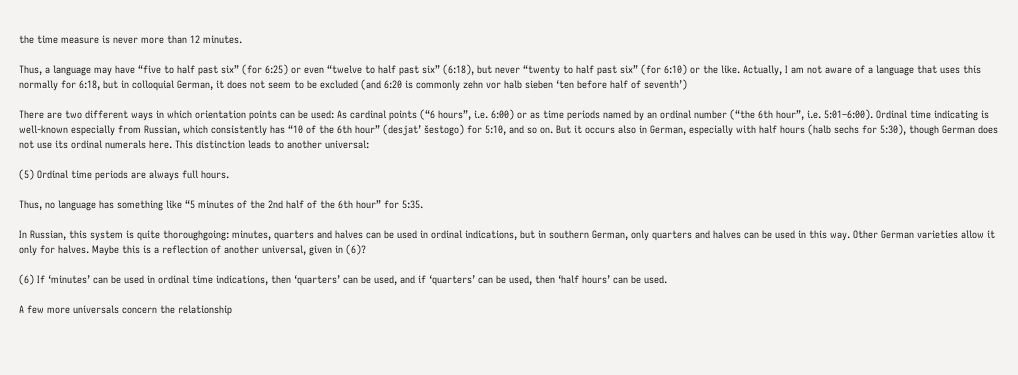the time measure is never more than 12 minutes.

Thus, a language may have “five to half past six” (for 6:25) or even “twelve to half past six” (6:18), but never “twenty to half past six” (for 6:10) or the like. Actually, I am not aware of a language that uses this normally for 6:18, but in colloquial German, it does not seem to be excluded (and 6:20 is commonly zehn vor halb sieben ‘ten before half of seventh’)

There are two different ways in which orientation points can be used: As cardinal points (“6 hours”, i.e. 6:00) or as time periods named by an ordinal number (“the 6th hour”, i.e. 5:01–6:00). Ordinal time indicating is well-known especially from Russian, which consistently has “10 of the 6th hour” (desjat’ šestogo) for 5:10, and so on. But it occurs also in German, especially with half hours (halb sechs for 5:30), though German does not use its ordinal numerals here. This distinction leads to another universal:

(5) Ordinal time periods are always full hours.

Thus, no language has something like “5 minutes of the 2nd half of the 6th hour” for 5:35.

In Russian, this system is quite thoroughgoing: minutes, quarters and halves can be used in ordinal indications, but in southern German, only quarters and halves can be used in this way. Other German varieties allow it only for halves. Maybe this is a reflection of another universal, given in (6)?

(6) If ‘minutes’ can be used in ordinal time indications, then ‘quarters’ can be used, and if ‘quarters’ can be used, then ‘half hours’ can be used.

A few more universals concern the relationship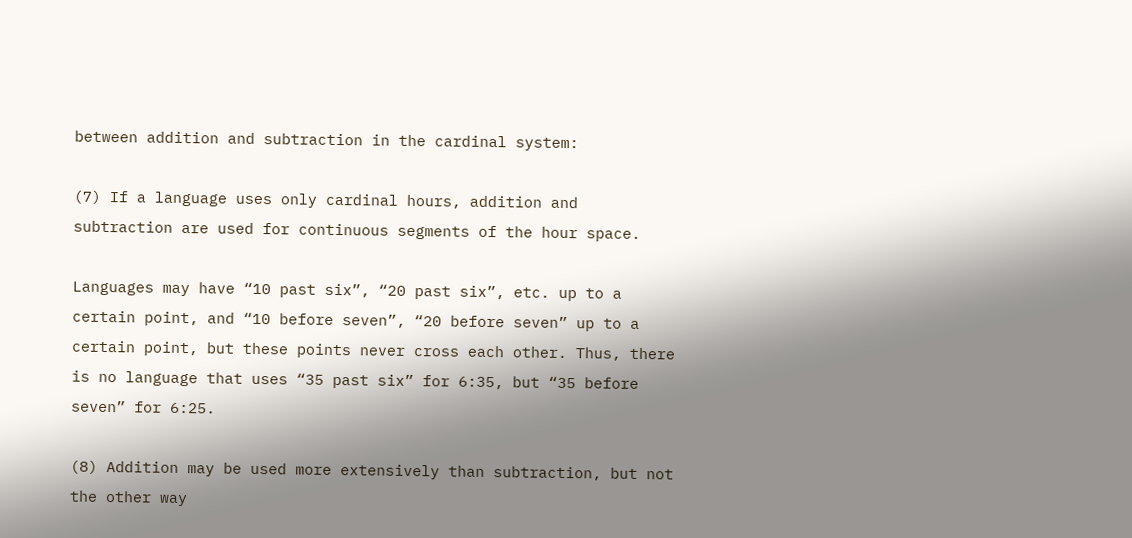between addition and subtraction in the cardinal system:

(7) If a language uses only cardinal hours, addition and subtraction are used for continuous segments of the hour space.

Languages may have “10 past six”, “20 past six”, etc. up to a certain point, and “10 before seven”, “20 before seven” up to a certain point, but these points never cross each other. Thus, there is no language that uses “35 past six” for 6:35, but “35 before seven” for 6:25.

(8) Addition may be used more extensively than subtraction, but not the other way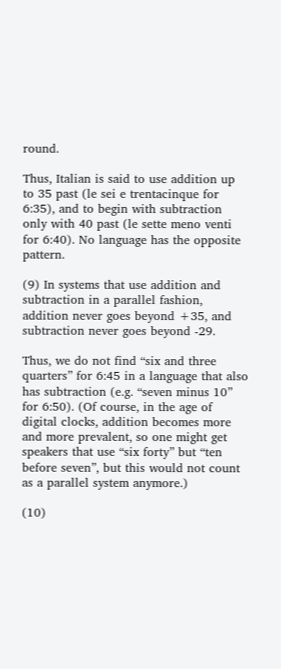round.

Thus, Italian is said to use addition up to 35 past (le sei e trentacinque for 6:35), and to begin with subtraction only with 40 past (le sette meno venti for 6:40). No language has the opposite pattern.

(9) In systems that use addition and subtraction in a parallel fashion, addition never goes beyond +35, and subtraction never goes beyond -29.

Thus, we do not find “six and three quarters” for 6:45 in a language that also has subtraction (e.g. “seven minus 10” for 6:50). (Of course, in the age of digital clocks, addition becomes more and more prevalent, so one might get speakers that use “six forty” but “ten before seven”, but this would not count as a parallel system anymore.)

(10)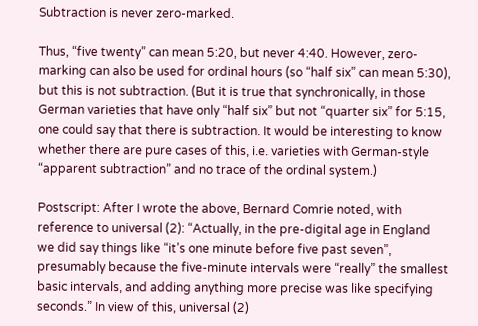Subtraction is never zero-marked.

Thus, “five twenty” can mean 5:20, but never 4:40. However, zero-marking can also be used for ordinal hours (so “half six” can mean 5:30), but this is not subtraction. (But it is true that synchronically, in those German varieties that have only “half six” but not “quarter six” for 5:15, one could say that there is subtraction. It would be interesting to know whether there are pure cases of this, i.e. varieties with German-style “apparent subtraction” and no trace of the ordinal system.)

Postscript: After I wrote the above, Bernard Comrie noted, with reference to universal (2): “Actually, in the pre-digital age in England we did say things like “it’s one minute before five past seven”, presumably because the five-minute intervals were “really” the smallest basic intervals, and adding anything more precise was like specifying seconds.” In view of this, universal (2)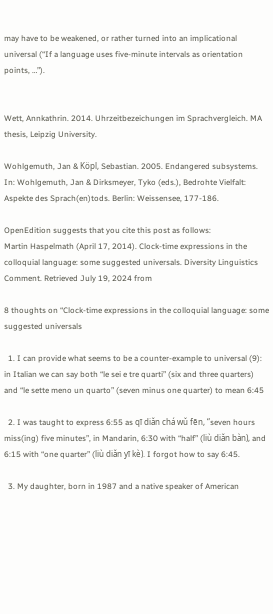may have to be weakened, or rather turned into an implicational universal (“If a language uses five-minute intervals as orientation points, …”).


Wett, Annkathrin. 2014. Uhrzeitbezeichungen im Sprachvergleich. MA thesis, Leipzig University.

Wohlgemuth, Jan & Köpl, Sebastian. 2005. Endangered subsystems. In: Wohlgemuth, Jan & Dirksmeyer, Tyko (eds.), Bedrohte Vielfalt: Aspekte des Sprach(en)tods. Berlin: Weissensee, 177-186.

OpenEdition suggests that you cite this post as follows:
Martin Haspelmath (April 17, 2014). Clock-time expressions in the colloquial language: some suggested universals. Diversity Linguistics Comment. Retrieved July 19, 2024 from

8 thoughts on “Clock-time expressions in the colloquial language: some suggested universals

  1. I can provide what seems to be a counter-example to universal (9): in Italian we can say both “le sei e tre quarti” (six and three quarters) and “le sette meno un quarto” (seven minus one quarter) to mean 6:45

  2. I was taught to express 6:55 as qī diǎn chá wǔ fēn, “seven hours miss(ing) five minutes”, in Mandarin, 6:30 with “half” (liù diǎn bàn), and 6:15 with “one quarter” (liù diǎn yī kè). I forgot how to say 6:45.

  3. My daughter, born in 1987 and a native speaker of American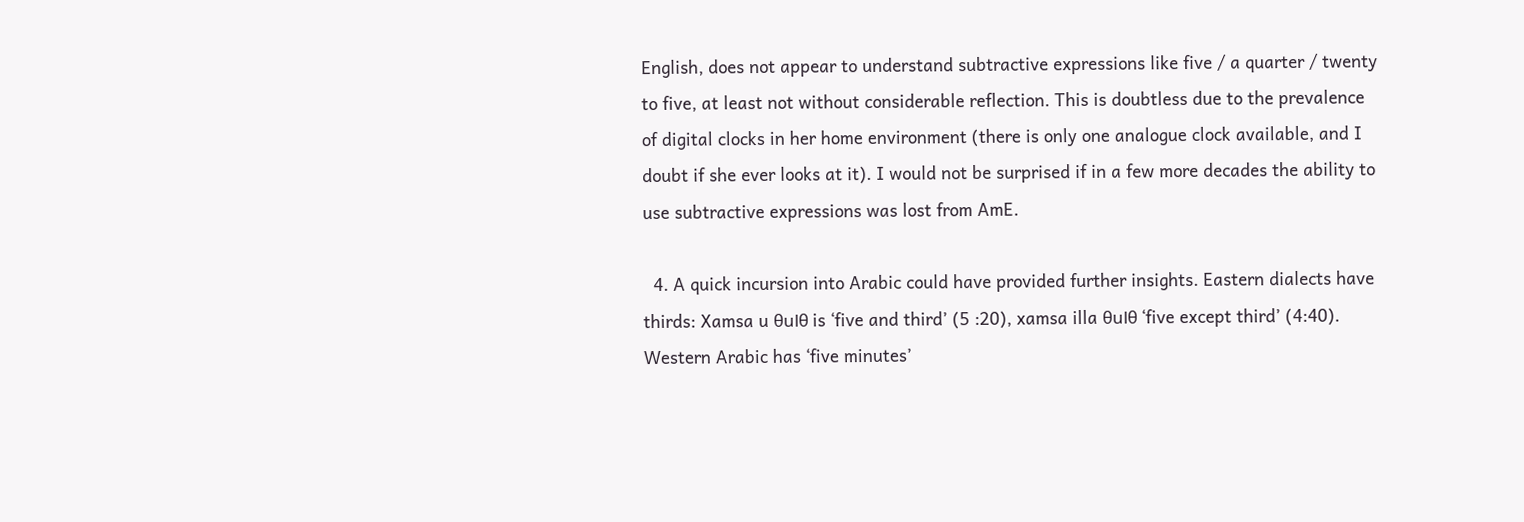English, does not appear to understand subtractive expressions like five / a quarter / twenty to five, at least not without considerable reflection. This is doubtless due to the prevalence of digital clocks in her home environment (there is only one analogue clock available, and I doubt if she ever looks at it). I would not be surprised if in a few more decades the ability to use subtractive expressions was lost from AmE.

  4. A quick incursion into Arabic could have provided further insights. Eastern dialects have thirds: Xamsa u θulθ is ‘five and third’ (5 :20), xamsa illa θulθ ‘five except third’ (4:40). Western Arabic has ‘five minutes’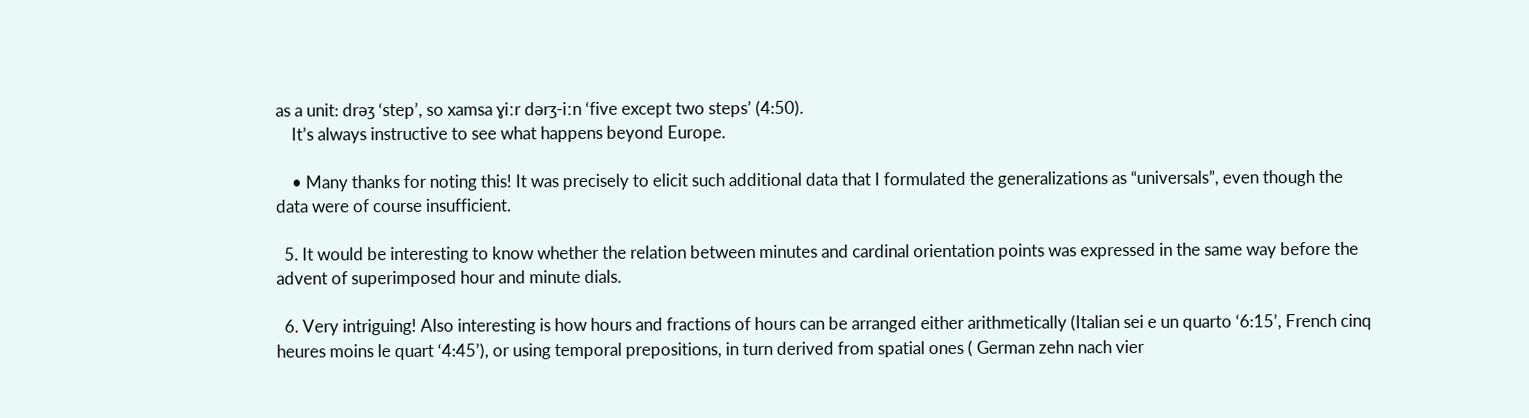as a unit: drəʒ ‘step’, so xamsa ɣiːr dərʒ-iːn ‘five except two steps’ (4:50).
    It’s always instructive to see what happens beyond Europe.

    • Many thanks for noting this! It was precisely to elicit such additional data that I formulated the generalizations as “universals”, even though the data were of course insufficient.

  5. It would be interesting to know whether the relation between minutes and cardinal orientation points was expressed in the same way before the advent of superimposed hour and minute dials.

  6. Very intriguing! Also interesting is how hours and fractions of hours can be arranged either arithmetically (Italian sei e un quarto ‘6:15’, French cinq heures moins le quart ‘4:45’), or using temporal prepositions, in turn derived from spatial ones ( German zehn nach vier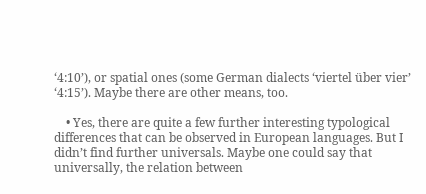‘4:10’), or spatial ones (some German dialects ‘viertel über vier’ ‘4:15’). Maybe there are other means, too.

    • Yes, there are quite a few further interesting typological differences that can be observed in European languages. But I didn’t find further universals. Maybe one could say that universally, the relation between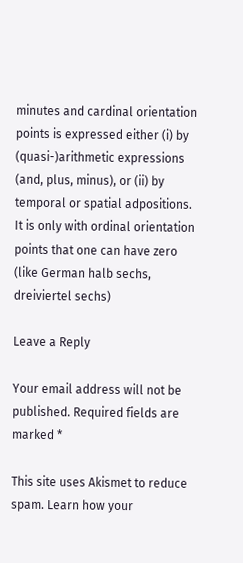minutes and cardinal orientation points is expressed either (i) by (quasi-)arithmetic expressions (and, plus, minus), or (ii) by temporal or spatial adpositions. It is only with ordinal orientation points that one can have zero (like German halb sechs, dreiviertel sechs)

Leave a Reply

Your email address will not be published. Required fields are marked *

This site uses Akismet to reduce spam. Learn how your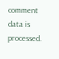comment data is processed.